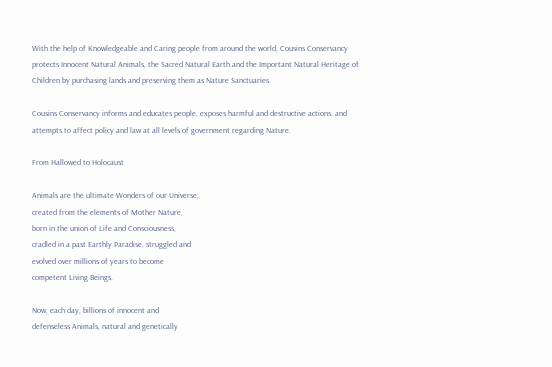With the help of Knowledgeable and Caring people from around the world, Cousins Conservancy protects Innocent Natural Animals, the Sacred Natural Earth and the Important Natural Heritage of Children by purchasing lands and preserving them as Nature Sanctuaries.

Cousins Conservancy informs and educates people, exposes harmful and destructive actions, and attempts to affect policy and law at all levels of government regarding Nature.

From Hallowed to Holocaust

Animals are the ultimate Wonders of our Universe,
created from the elements of Mother Nature,
born in the union of Life and Consciousness,
cradled in a past Earthly Paradise, struggled and
evolved over millions of years to become
competent Living Beings.

Now, each day, billions of innocent and
defenseless Animals, natural and genetically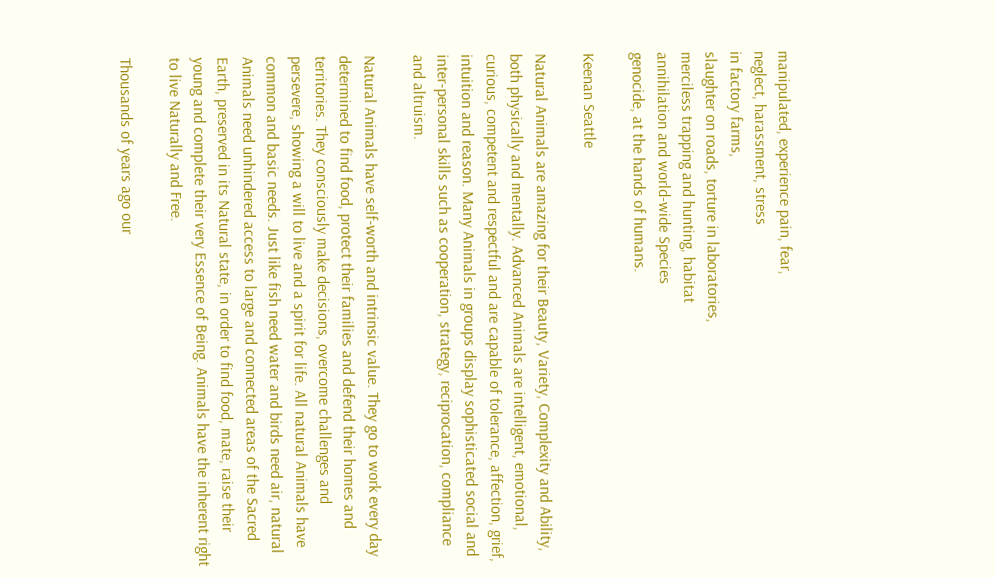manipulated, experience pain, fear,
neglect, harassment, stress
in factory farms,
slaughter on roads, torture in laboratories,
merciless trapping and hunting, habitat
annihilation and world-wide Species
genocide, at the hands of humans.

Keenan Seattle

Natural Animals are amazing for their Beauty, Variety, Complexity and Ability, both physically and mentally. Advanced Animals are intelligent, emotional, curious, competent and respectful and are capable of tolerance, affection, grief, intuition and reason. Many Animals in groups display sophisticated social and inter-personal skills such as cooperation, strategy, reciprocation, compliance and altruism.

Natural Animals have self-worth and intrinsic value. They go to work every day determined to find food, protect their families and defend their homes and territories. They consciously make decisions, overcome challenges and persevere, showing a will to live and a spirit for life. All natural Animals have common and basic needs. Just like fish need water and birds need air, natural Animals need unhindered access to large and connected areas of the Sacred Earth, preserved in its Natural state, in order to find food, mate, raise their young and complete their very Essence of Being. Animals have the inherent right to live Naturally and Free.

Thousands of years ago our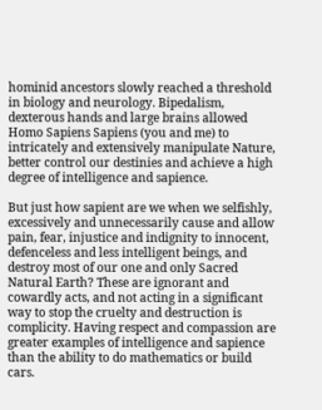hominid ancestors slowly reached a threshold in biology and neurology. Bipedalism, dexterous hands and large brains allowed Homo Sapiens Sapiens (you and me) to intricately and extensively manipulate Nature, better control our destinies and achieve a high degree of intelligence and sapience.

But just how sapient are we when we selfishly, excessively and unnecessarily cause and allow pain, fear, injustice and indignity to innocent, defenceless and less intelligent beings, and destroy most of our one and only Sacred Natural Earth? These are ignorant and cowardly acts, and not acting in a significant way to stop the cruelty and destruction is complicity. Having respect and compassion are greater examples of intelligence and sapience than the ability to do mathematics or build cars.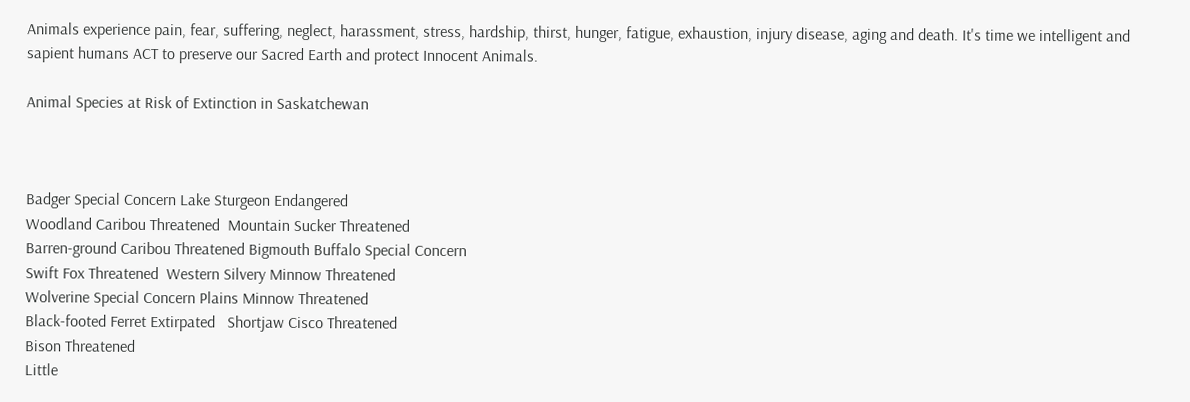Animals experience pain, fear, suffering, neglect, harassment, stress, hardship, thirst, hunger, fatigue, exhaustion, injury disease, aging and death. It's time we intelligent and sapient humans ACT to preserve our Sacred Earth and protect Innocent Animals.

Animal Species at Risk of Extinction in Saskatchewan



Badger Special Concern Lake Sturgeon Endangered
Woodland Caribou Threatened  Mountain Sucker Threatened
Barren-ground Caribou Threatened Bigmouth Buffalo Special Concern
Swift Fox Threatened  Western Silvery Minnow Threatened
Wolverine Special Concern Plains Minnow Threatened
Black-footed Ferret Extirpated   Shortjaw Cisco Threatened
Bison Threatened
Little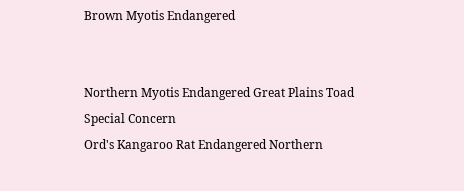Brown Myotis Endangered


Northern Myotis Endangered Great Plains Toad Special Concern
Ord's Kangaroo Rat Endangered Northern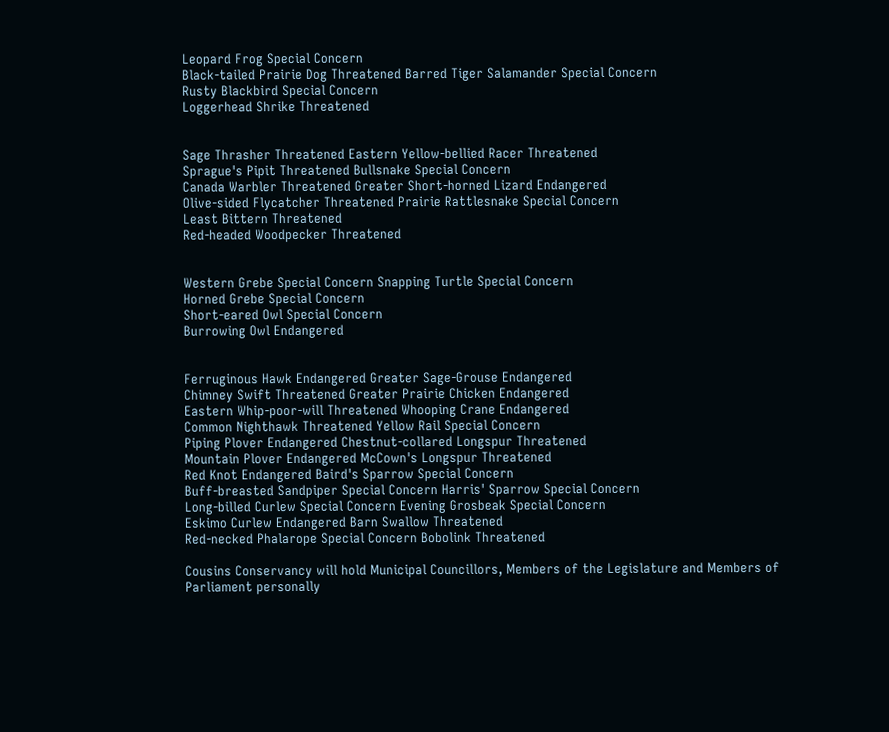Leopard Frog Special Concern
Black-tailed Prairie Dog Threatened Barred Tiger Salamander Special Concern
Rusty Blackbird Special Concern
Loggerhead Shrike Threatened


Sage Thrasher Threatened Eastern Yellow-bellied Racer Threatened
Sprague's Pipit Threatened Bullsnake Special Concern
Canada Warbler Threatened Greater Short-horned Lizard Endangered
Olive-sided Flycatcher Threatened Prairie Rattlesnake Special Concern
Least Bittern Threatened
Red-headed Woodpecker Threatened


Western Grebe Special Concern Snapping Turtle Special Concern
Horned Grebe Special Concern
Short-eared Owl Special Concern
Burrowing Owl Endangered


Ferruginous Hawk Endangered Greater Sage-Grouse Endangered
Chimney Swift Threatened Greater Prairie Chicken Endangered
Eastern Whip-poor-will Threatened Whooping Crane Endangered
Common Nighthawk Threatened Yellow Rail Special Concern
Piping Plover Endangered Chestnut-collared Longspur Threatened
Mountain Plover Endangered McCown's Longspur Threatened
Red Knot Endangered Baird's Sparrow Special Concern
Buff-breasted Sandpiper Special Concern Harris' Sparrow Special Concern
Long-billed Curlew Special Concern Evening Grosbeak Special Concern
Eskimo Curlew Endangered Barn Swallow Threatened
Red-necked Phalarope Special Concern Bobolink Threatened

Cousins Conservancy will hold Municipal Councillors, Members of the Legislature and Members of Parliament personally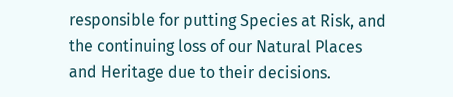responsible for putting Species at Risk, and the continuing loss of our Natural Places and Heritage due to their decisions.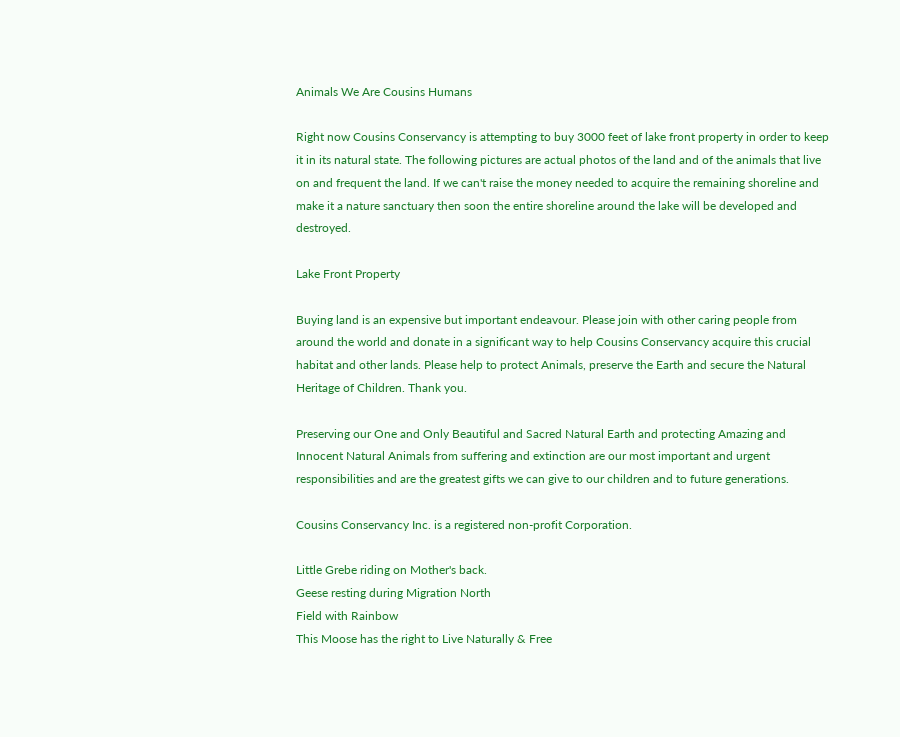Animals We Are Cousins Humans

Right now Cousins Conservancy is attempting to buy 3000 feet of lake front property in order to keep it in its natural state. The following pictures are actual photos of the land and of the animals that live on and frequent the land. If we can't raise the money needed to acquire the remaining shoreline and make it a nature sanctuary then soon the entire shoreline around the lake will be developed and destroyed.

Lake Front Property

Buying land is an expensive but important endeavour. Please join with other caring people from around the world and donate in a significant way to help Cousins Conservancy acquire this crucial habitat and other lands. Please help to protect Animals, preserve the Earth and secure the Natural Heritage of Children. Thank you.

Preserving our One and Only Beautiful and Sacred Natural Earth and protecting Amazing and Innocent Natural Animals from suffering and extinction are our most important and urgent responsibilities and are the greatest gifts we can give to our children and to future generations.

Cousins Conservancy Inc. is a registered non-profit Corporation.

Little Grebe riding on Mother's back.
Geese resting during Migration North
Field with Rainbow
This Moose has the right to Live Naturally & Free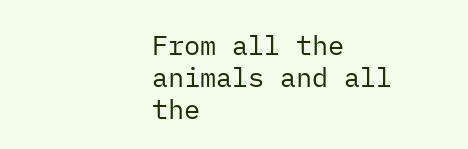From all the animals and all the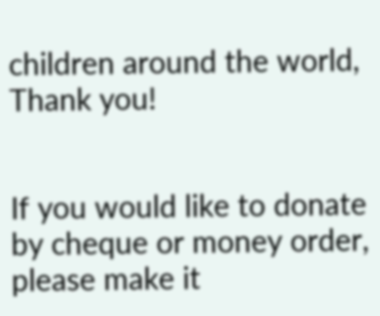children around the world, Thank you!


If you would like to donate by cheque or money order, please make it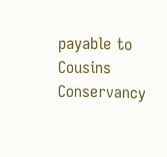payable to Cousins Conservancy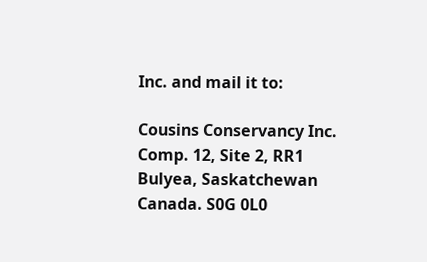Inc. and mail it to:

Cousins Conservancy Inc.
Comp. 12, Site 2, RR1
Bulyea, Saskatchewan
Canada. S0G 0L0